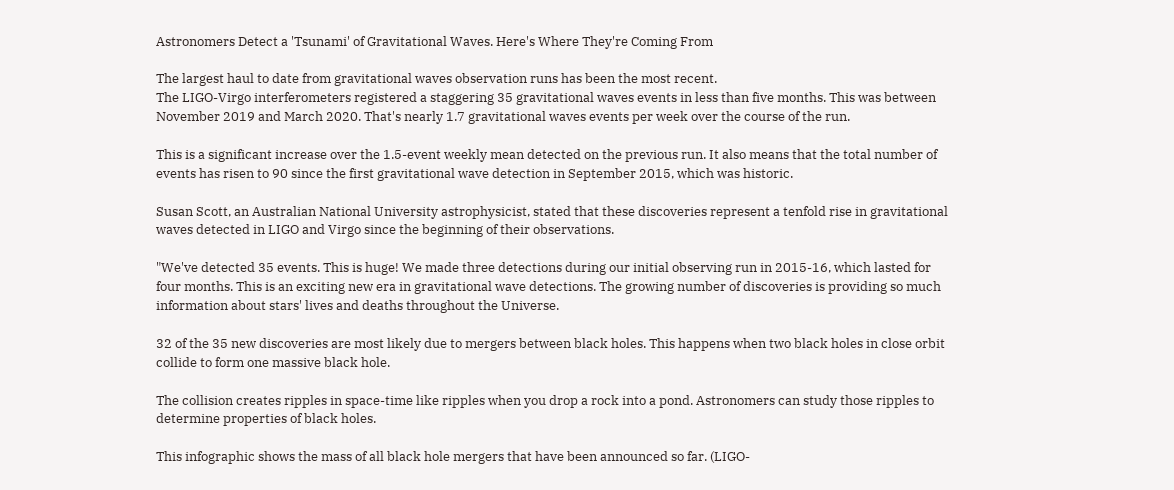Astronomers Detect a 'Tsunami' of Gravitational Waves. Here's Where They're Coming From

The largest haul to date from gravitational waves observation runs has been the most recent.
The LIGO-Virgo interferometers registered a staggering 35 gravitational waves events in less than five months. This was between November 2019 and March 2020. That's nearly 1.7 gravitational waves events per week over the course of the run.

This is a significant increase over the 1.5-event weekly mean detected on the previous run. It also means that the total number of events has risen to 90 since the first gravitational wave detection in September 2015, which was historic.

Susan Scott, an Australian National University astrophysicist, stated that these discoveries represent a tenfold rise in gravitational waves detected in LIGO and Virgo since the beginning of their observations.

"We've detected 35 events. This is huge! We made three detections during our initial observing run in 2015-16, which lasted for four months. This is an exciting new era in gravitational wave detections. The growing number of discoveries is providing so much information about stars' lives and deaths throughout the Universe.

32 of the 35 new discoveries are most likely due to mergers between black holes. This happens when two black holes in close orbit collide to form one massive black hole.

The collision creates ripples in space-time like ripples when you drop a rock into a pond. Astronomers can study those ripples to determine properties of black holes.

This infographic shows the mass of all black hole mergers that have been announced so far. (LIGO-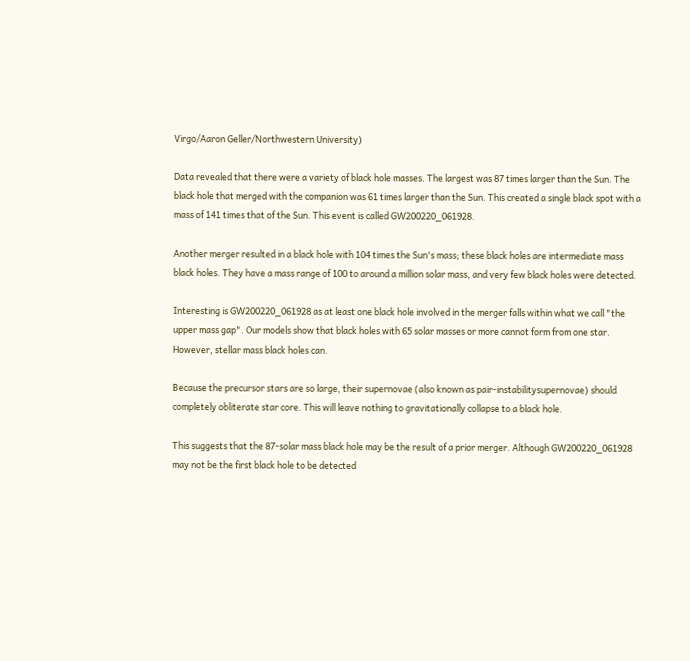Virgo/Aaron Geller/Northwestern University)

Data revealed that there were a variety of black hole masses. The largest was 87 times larger than the Sun. The black hole that merged with the companion was 61 times larger than the Sun. This created a single black spot with a mass of 141 times that of the Sun. This event is called GW200220_061928.

Another merger resulted in a black hole with 104 times the Sun's mass; these black holes are intermediate mass black holes. They have a mass range of 100 to around a million solar mass, and very few black holes were detected.

Interesting is GW200220_061928 as at least one black hole involved in the merger falls within what we call "the upper mass gap". Our models show that black holes with 65 solar masses or more cannot form from one star. However, stellar mass black holes can.

Because the precursor stars are so large, their supernovae (also known as pair-instabilitysupernovae) should completely obliterate star core. This will leave nothing to gravitationally collapse to a black hole.

This suggests that the 87-solar mass black hole may be the result of a prior merger. Although GW200220_061928 may not be the first black hole to be detected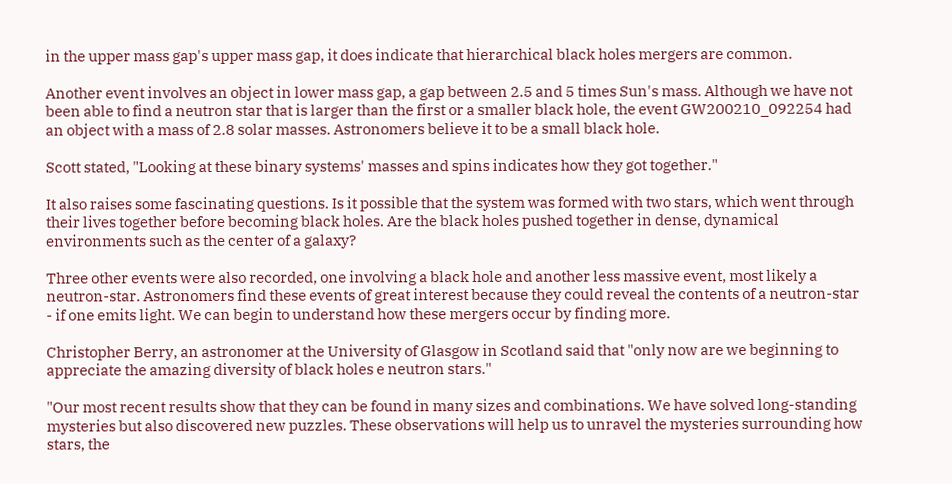in the upper mass gap's upper mass gap, it does indicate that hierarchical black holes mergers are common.

Another event involves an object in lower mass gap, a gap between 2.5 and 5 times Sun's mass. Although we have not been able to find a neutron star that is larger than the first or a smaller black hole, the event GW200210_092254 had an object with a mass of 2.8 solar masses. Astronomers believe it to be a small black hole.

Scott stated, "Looking at these binary systems' masses and spins indicates how they got together."

It also raises some fascinating questions. Is it possible that the system was formed with two stars, which went through their lives together before becoming black holes. Are the black holes pushed together in dense, dynamical environments such as the center of a galaxy?

Three other events were also recorded, one involving a black hole and another less massive event, most likely a neutron-star. Astronomers find these events of great interest because they could reveal the contents of a neutron-star - if one emits light. We can begin to understand how these mergers occur by finding more.

Christopher Berry, an astronomer at the University of Glasgow in Scotland said that "only now are we beginning to appreciate the amazing diversity of black holes e neutron stars."

"Our most recent results show that they can be found in many sizes and combinations. We have solved long-standing mysteries but also discovered new puzzles. These observations will help us to unravel the mysteries surrounding how stars, the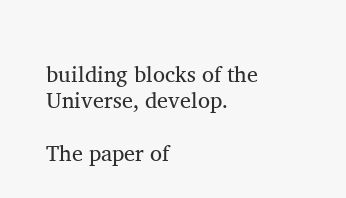building blocks of the Universe, develop.

The paper of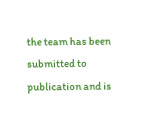the team has been submitted to publication and is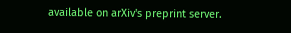available on arXiv's preprint server.